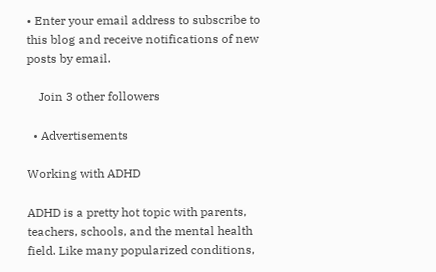• Enter your email address to subscribe to this blog and receive notifications of new posts by email.

    Join 3 other followers

  • Advertisements

Working with ADHD

ADHD is a pretty hot topic with parents, teachers, schools, and the mental health field. Like many popularized conditions,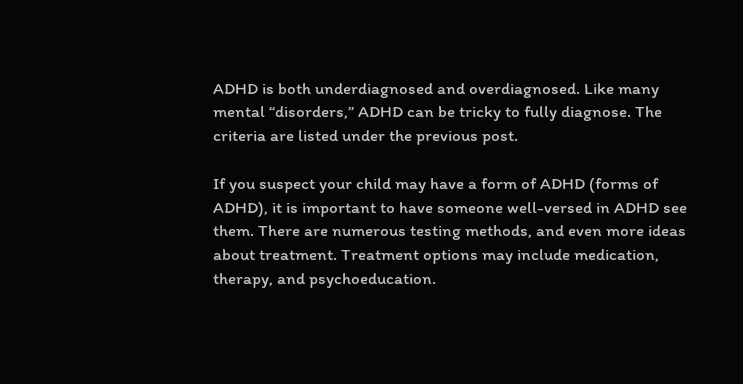ADHD is both underdiagnosed and overdiagnosed. Like many mental “disorders,” ADHD can be tricky to fully diagnose. The criteria are listed under the previous post.

If you suspect your child may have a form of ADHD (forms of ADHD), it is important to have someone well-versed in ADHD see them. There are numerous testing methods, and even more ideas about treatment. Treatment options may include medication, therapy, and psychoeducation.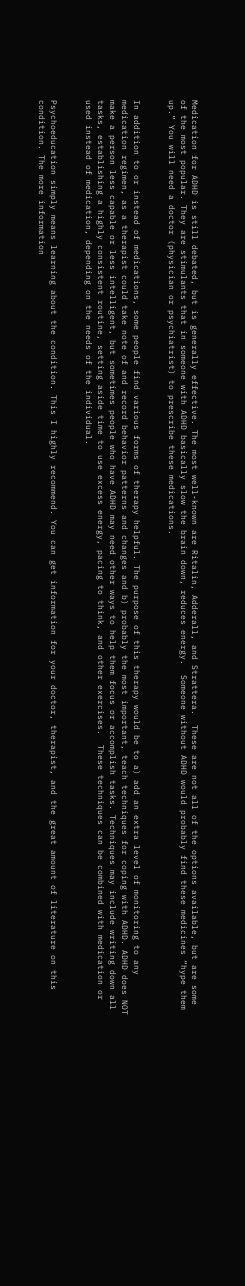Medication for ADHD is still debated, but is generally effective. The most well-known are Ritalin, Adderall, and Strattera.  These are not all of the options available, but are some of the most popular. They are stimulants that in someone with ADHD basically slow the brain down, reduces energy.  Someone without ADHD would probably find these medicines “hype them up.” You will need a doctor (physician or psychiatrist) to prescribe these medications.


In addition to or instead of medications, some people find various forms of therapy helpful. The purpose of this therapy would be to a) add an extra level of monitoring to any medication regimen, as a therapist could take note of and record behavior patterns and changes and b) probably the most important, teach techniques for coping with ADHD. ADHD does NOT  make a person less capable or less intelligent, but sometimes people who have ADHD may need other ways to help them focus or accomplish tasks. Techniques may include writing down all tasks, establishing a highly consistent routine, setting aside time to use excess energy, pacing to think, and other exercises.  These techniques can be combined with medication or used instead of medication, depending on the needs of the individual.


Psychoeducation simply means learning about the condition. This I highly recommend. You can get information for your doctor, therapist, and the great amount of literature on this condition. The more information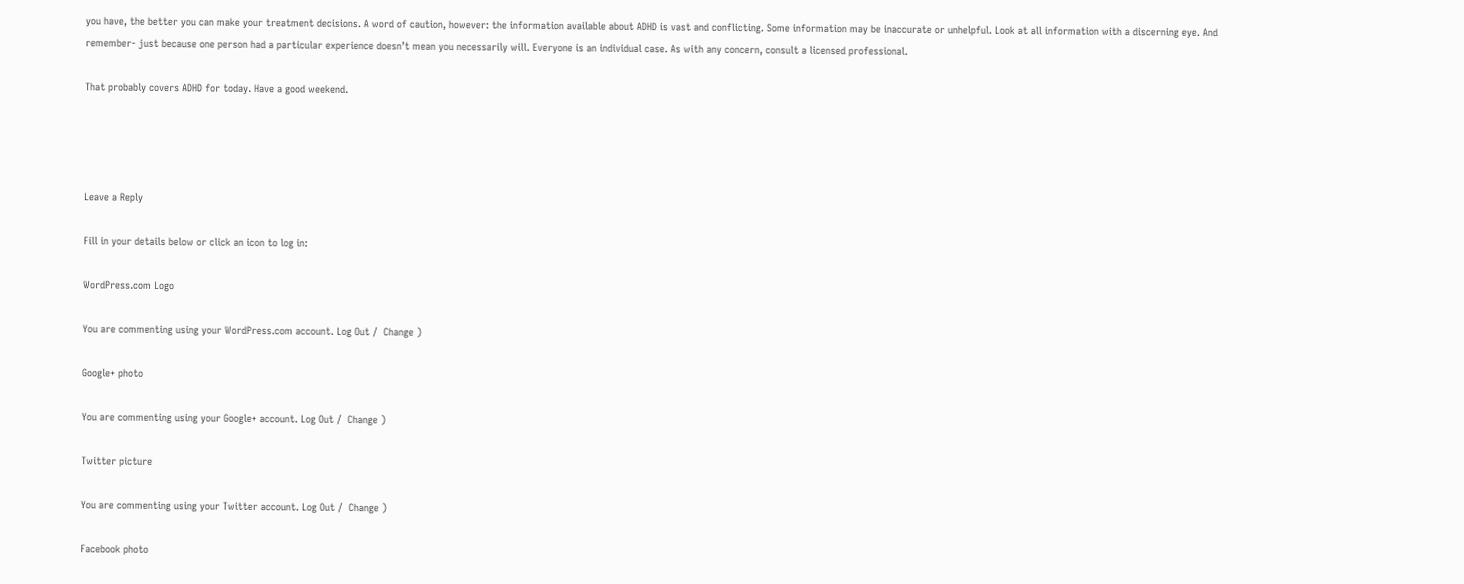you have, the better you can make your treatment decisions. A word of caution, however: the information available about ADHD is vast and conflicting. Some information may be inaccurate or unhelpful. Look at all information with a discerning eye. And remember- just because one person had a particular experience doesn’t mean you necessarily will. Everyone is an individual case. As with any concern, consult a licensed professional.

That probably covers ADHD for today. Have a good weekend.




Leave a Reply

Fill in your details below or click an icon to log in:

WordPress.com Logo

You are commenting using your WordPress.com account. Log Out /  Change )

Google+ photo

You are commenting using your Google+ account. Log Out /  Change )

Twitter picture

You are commenting using your Twitter account. Log Out /  Change )

Facebook photo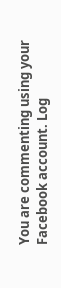You are commenting using your Facebook account. Log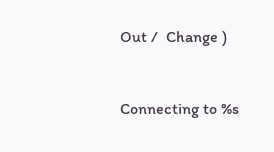Out /  Change )


Connecting to %s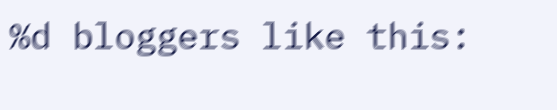%d bloggers like this: